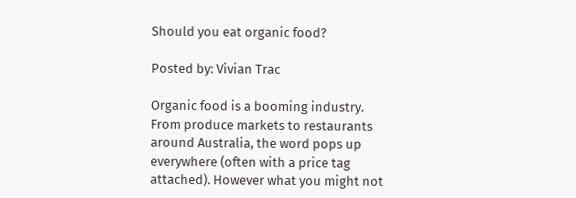Should you eat organic food?

Posted by: Vivian Trac

Organic food is a booming industry. From produce markets to restaurants around Australia, the word pops up everywhere (often with a price tag attached). However what you might not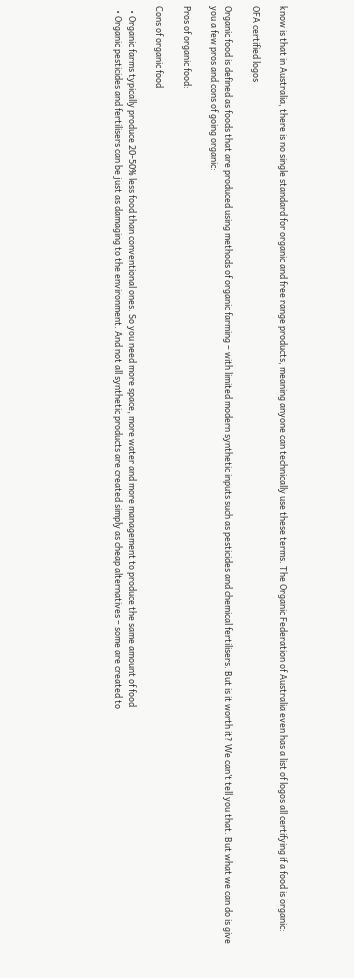know is that in Australia, there is no single standard for organic and free range products, meaning anyone can technically use these terms. The Organic Federation of Australia even has a list of logos all certifying if a food is organic:

OFA certified logos

Organic food is defined as foods that are produced using methods of organic farming – with limited modern synthetic inputs such as pesticides and chemical fertilisers. But is it worth it? We can’t tell you that. But what we can do is give you a few pros and cons of going organic:

Pros of organic food:

Cons of organic food

  • Organic farms typically produce 20-50% less food than conventional ones. So you need more space, more water and more management to produce the same amount of food
  • Organic pesticides and fertilisers can be just as damaging to the environment. And not all synthetic products are created simply as cheap alternatives – some are created to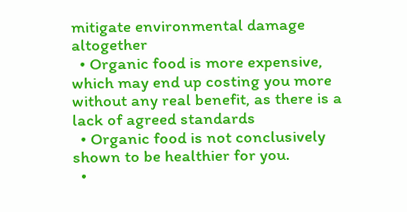mitigate environmental damage altogether
  • Organic food is more expensive, which may end up costing you more without any real benefit, as there is a lack of agreed standards
  • Organic food is not conclusively shown to be healthier for you.
  •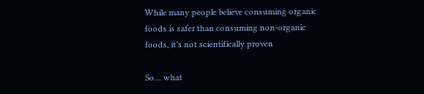While many people believe consuming organic foods is safer than consuming non-organic foods, it’s not scientifically proven

So… what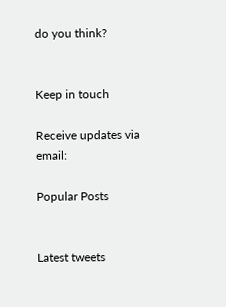do you think?


Keep in touch

Receive updates via email:

Popular Posts


Latest tweets